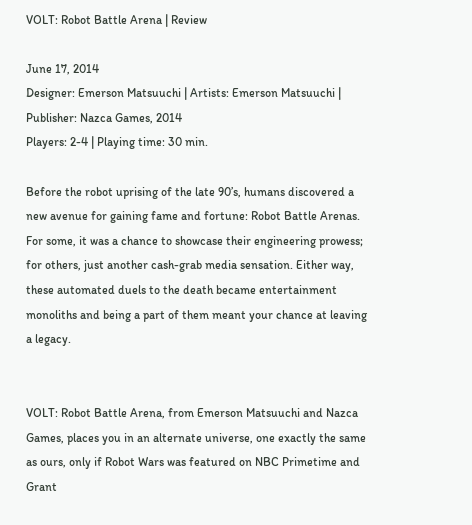VOLT: Robot Battle Arena | Review

June 17, 2014
Designer: Emerson Matsuuchi | Artists: Emerson Matsuuchi | Publisher: Nazca Games, 2014
Players: 2-4 | Playing time: 30 min.

Before the robot uprising of the late 90’s, humans discovered a new avenue for gaining fame and fortune: Robot Battle Arenas. For some, it was a chance to showcase their engineering prowess; for others, just another cash-grab media sensation. Either way, these automated duels to the death became entertainment monoliths and being a part of them meant your chance at leaving a legacy.


VOLT: Robot Battle Arena, from Emerson Matsuuchi and Nazca Games, places you in an alternate universe, one exactly the same as ours, only if Robot Wars was featured on NBC Primetime and Grant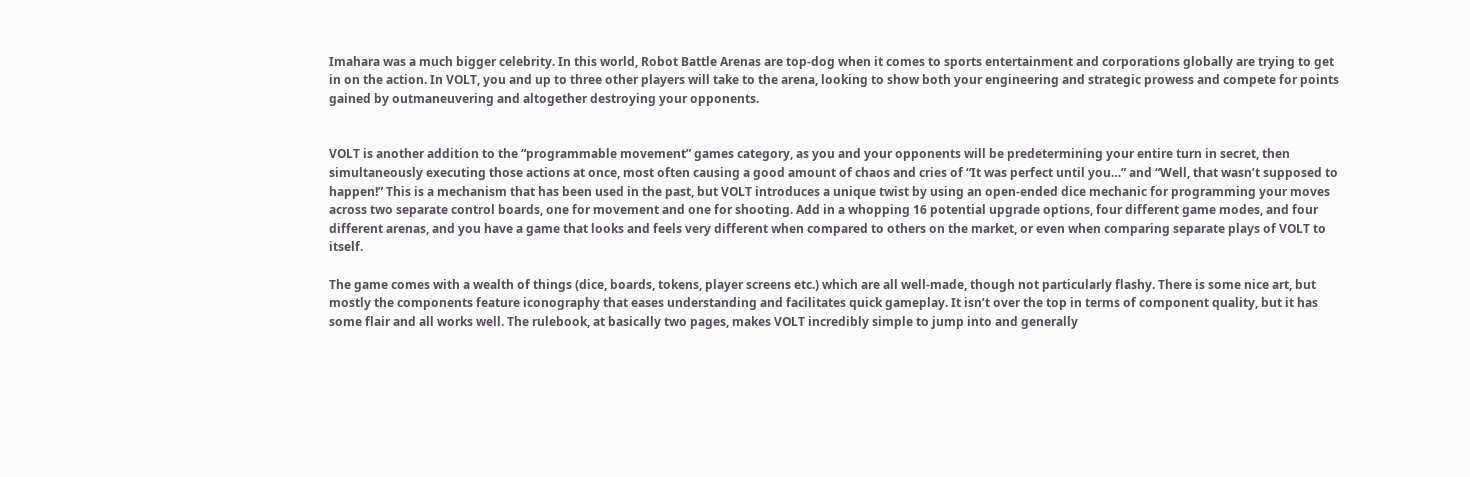Imahara was a much bigger celebrity. In this world, Robot Battle Arenas are top-dog when it comes to sports entertainment and corporations globally are trying to get in on the action. In VOLT, you and up to three other players will take to the arena, looking to show both your engineering and strategic prowess and compete for points gained by outmaneuvering and altogether destroying your opponents.


VOLT is another addition to the “programmable movement” games category, as you and your opponents will be predetermining your entire turn in secret, then simultaneously executing those actions at once, most often causing a good amount of chaos and cries of “It was perfect until you…” and “Well, that wasn’t supposed to happen!” This is a mechanism that has been used in the past, but VOLT introduces a unique twist by using an open-ended dice mechanic for programming your moves across two separate control boards, one for movement and one for shooting. Add in a whopping 16 potential upgrade options, four different game modes, and four different arenas, and you have a game that looks and feels very different when compared to others on the market, or even when comparing separate plays of VOLT to itself.

The game comes with a wealth of things (dice, boards, tokens, player screens etc.) which are all well-made, though not particularly flashy. There is some nice art, but mostly the components feature iconography that eases understanding and facilitates quick gameplay. It isn’t over the top in terms of component quality, but it has some flair and all works well. The rulebook, at basically two pages, makes VOLT incredibly simple to jump into and generally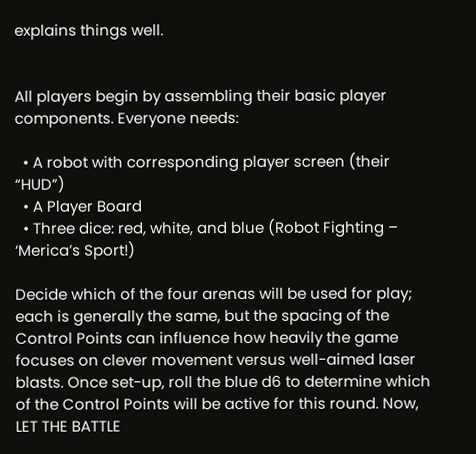explains things well.


All players begin by assembling their basic player components. Everyone needs:

  • A robot with corresponding player screen (their “HUD”)
  • A Player Board
  • Three dice: red, white, and blue (Robot Fighting – ‘Merica’s Sport!)

Decide which of the four arenas will be used for play; each is generally the same, but the spacing of the Control Points can influence how heavily the game focuses on clever movement versus well-aimed laser blasts. Once set-up, roll the blue d6 to determine which of the Control Points will be active for this round. Now, LET THE BATTLE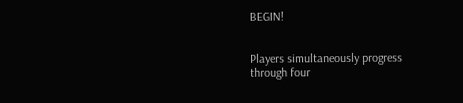BEGIN!


Players simultaneously progress through four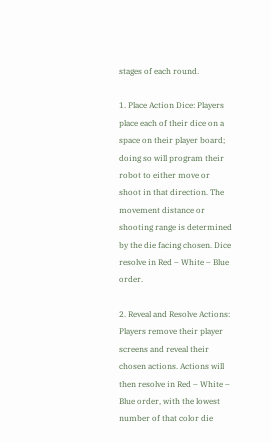stages of each round.

1. Place Action Dice: Players place each of their dice on a space on their player board; doing so will program their robot to either move or shoot in that direction. The movement distance or shooting range is determined by the die facing chosen. Dice resolve in Red – White – Blue order.

2. Reveal and Resolve Actions: Players remove their player screens and reveal their chosen actions. Actions will then resolve in Red – White – Blue order, with the lowest number of that color die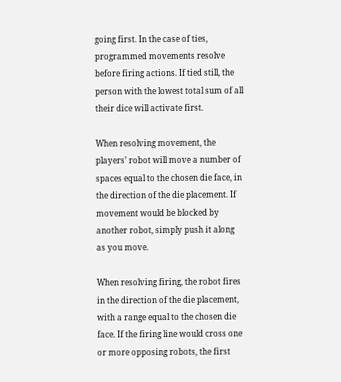going first. In the case of ties, programmed movements resolve before firing actions. If tied still, the person with the lowest total sum of all their dice will activate first.

When resolving movement, the players’ robot will move a number of spaces equal to the chosen die face, in the direction of the die placement. If movement would be blocked by another robot, simply push it along as you move.

When resolving firing, the robot fires in the direction of the die placement, with a range equal to the chosen die face. If the firing line would cross one or more opposing robots, the first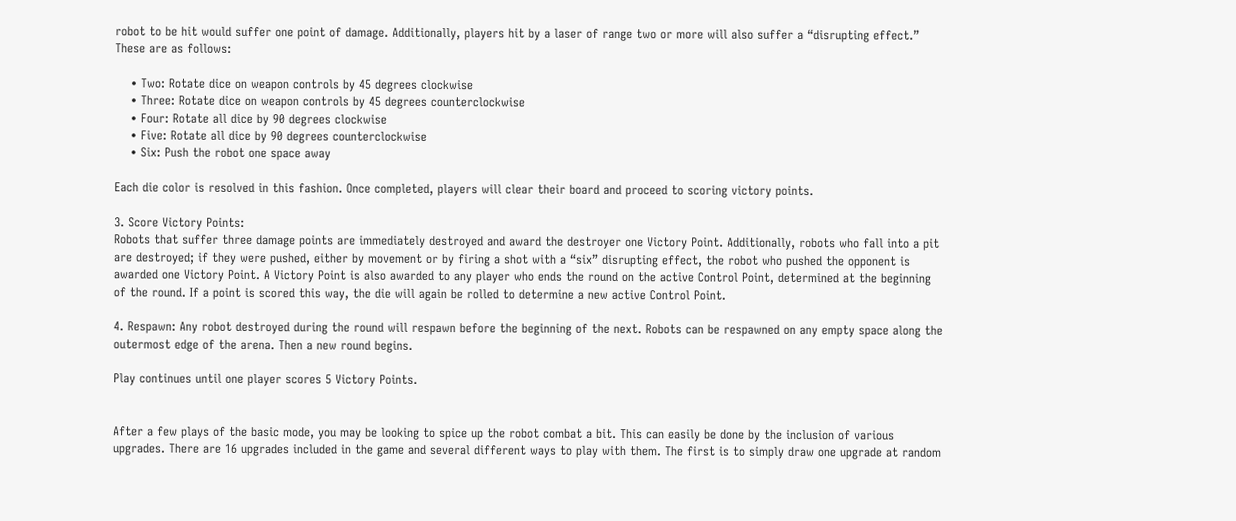robot to be hit would suffer one point of damage. Additionally, players hit by a laser of range two or more will also suffer a “disrupting effect.” These are as follows:

    • Two: Rotate dice on weapon controls by 45 degrees clockwise
    • Three: Rotate dice on weapon controls by 45 degrees counterclockwise
    • Four: Rotate all dice by 90 degrees clockwise
    • Five: Rotate all dice by 90 degrees counterclockwise
    • Six: Push the robot one space away

Each die color is resolved in this fashion. Once completed, players will clear their board and proceed to scoring victory points.

3. Score Victory Points:
Robots that suffer three damage points are immediately destroyed and award the destroyer one Victory Point. Additionally, robots who fall into a pit are destroyed; if they were pushed, either by movement or by firing a shot with a “six” disrupting effect, the robot who pushed the opponent is awarded one Victory Point. A Victory Point is also awarded to any player who ends the round on the active Control Point, determined at the beginning of the round. If a point is scored this way, the die will again be rolled to determine a new active Control Point.

4. Respawn: Any robot destroyed during the round will respawn before the beginning of the next. Robots can be respawned on any empty space along the outermost edge of the arena. Then a new round begins.

Play continues until one player scores 5 Victory Points.


After a few plays of the basic mode, you may be looking to spice up the robot combat a bit. This can easily be done by the inclusion of various upgrades. There are 16 upgrades included in the game and several different ways to play with them. The first is to simply draw one upgrade at random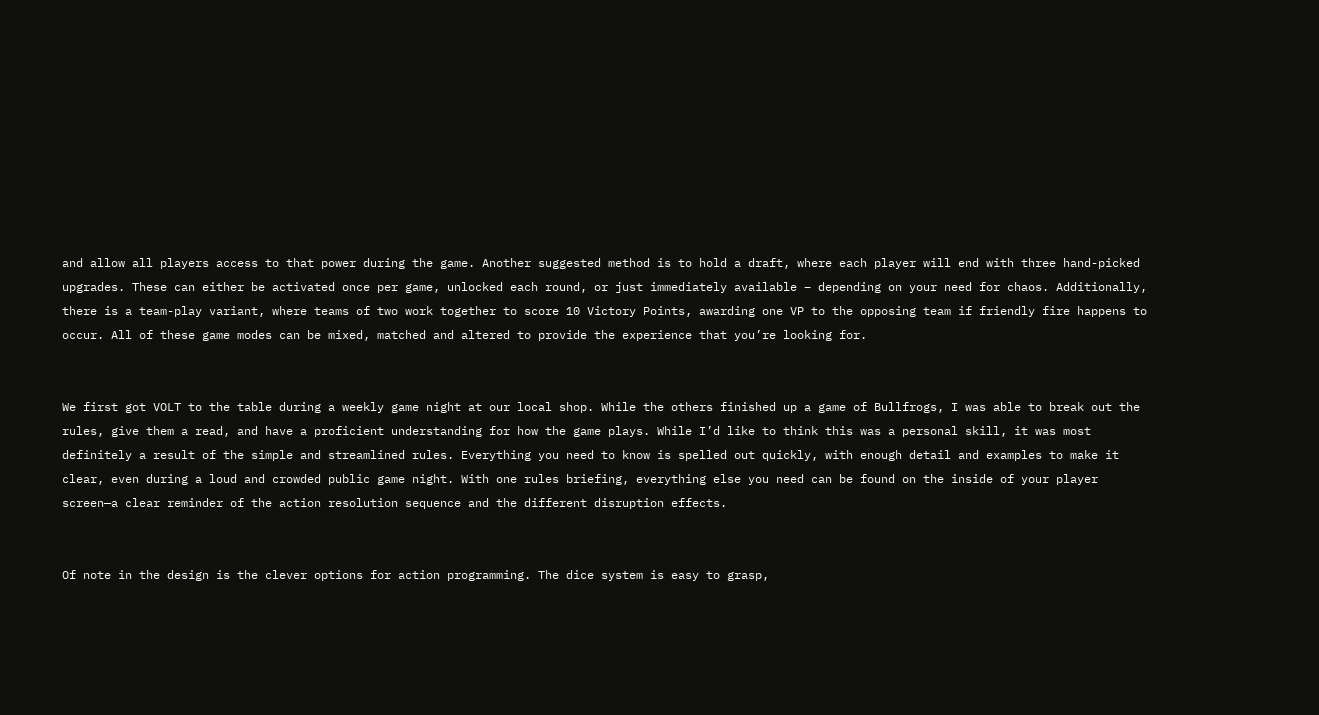and allow all players access to that power during the game. Another suggested method is to hold a draft, where each player will end with three hand-picked upgrades. These can either be activated once per game, unlocked each round, or just immediately available – depending on your need for chaos. Additionally, there is a team-play variant, where teams of two work together to score 10 Victory Points, awarding one VP to the opposing team if friendly fire happens to occur. All of these game modes can be mixed, matched and altered to provide the experience that you’re looking for.


We first got VOLT to the table during a weekly game night at our local shop. While the others finished up a game of Bullfrogs, I was able to break out the rules, give them a read, and have a proficient understanding for how the game plays. While I’d like to think this was a personal skill, it was most definitely a result of the simple and streamlined rules. Everything you need to know is spelled out quickly, with enough detail and examples to make it clear, even during a loud and crowded public game night. With one rules briefing, everything else you need can be found on the inside of your player screen—a clear reminder of the action resolution sequence and the different disruption effects.


Of note in the design is the clever options for action programming. The dice system is easy to grasp,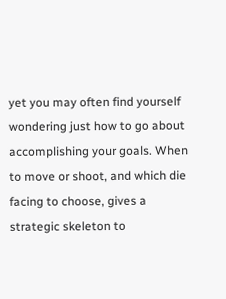yet you may often find yourself wondering just how to go about accomplishing your goals. When to move or shoot, and which die facing to choose, gives a strategic skeleton to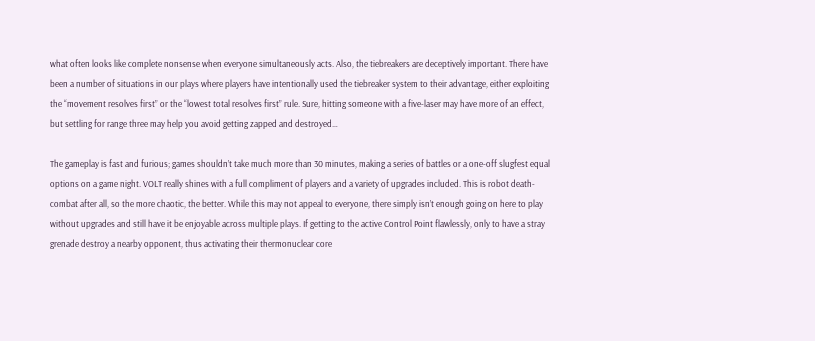what often looks like complete nonsense when everyone simultaneously acts. Also, the tiebreakers are deceptively important. There have been a number of situations in our plays where players have intentionally used the tiebreaker system to their advantage, either exploiting the “movement resolves first” or the “lowest total resolves first” rule. Sure, hitting someone with a five-laser may have more of an effect, but settling for range three may help you avoid getting zapped and destroyed…

The gameplay is fast and furious; games shouldn’t take much more than 30 minutes, making a series of battles or a one-off slugfest equal options on a game night. VOLT really shines with a full compliment of players and a variety of upgrades included. This is robot death-combat after all, so the more chaotic, the better. While this may not appeal to everyone, there simply isn’t enough going on here to play without upgrades and still have it be enjoyable across multiple plays. If getting to the active Control Point flawlessly, only to have a stray grenade destroy a nearby opponent, thus activating their thermonuclear core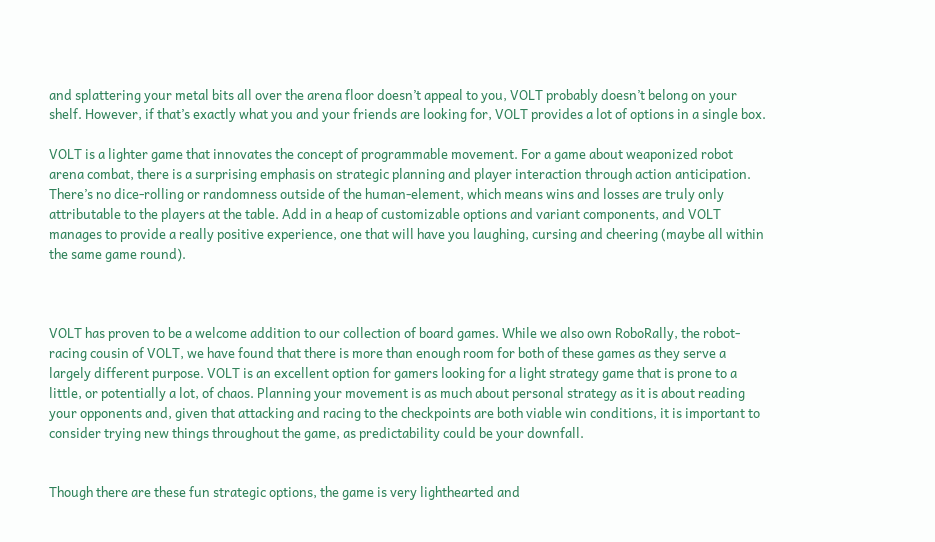and splattering your metal bits all over the arena floor doesn’t appeal to you, VOLT probably doesn’t belong on your shelf. However, if that’s exactly what you and your friends are looking for, VOLT provides a lot of options in a single box.

VOLT is a lighter game that innovates the concept of programmable movement. For a game about weaponized robot arena combat, there is a surprising emphasis on strategic planning and player interaction through action anticipation. There’s no dice-rolling or randomness outside of the human-element, which means wins and losses are truly only attributable to the players at the table. Add in a heap of customizable options and variant components, and VOLT manages to provide a really positive experience, one that will have you laughing, cursing and cheering (maybe all within the same game round).



VOLT has proven to be a welcome addition to our collection of board games. While we also own RoboRally, the robot-racing cousin of VOLT, we have found that there is more than enough room for both of these games as they serve a largely different purpose. VOLT is an excellent option for gamers looking for a light strategy game that is prone to a little, or potentially a lot, of chaos. Planning your movement is as much about personal strategy as it is about reading your opponents and, given that attacking and racing to the checkpoints are both viable win conditions, it is important to consider trying new things throughout the game, as predictability could be your downfall.


Though there are these fun strategic options, the game is very lighthearted and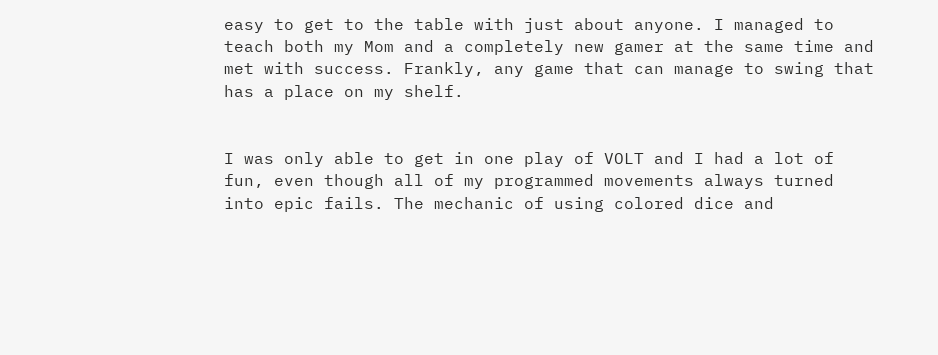easy to get to the table with just about anyone. I managed to teach both my Mom and a completely new gamer at the same time and met with success. Frankly, any game that can manage to swing that has a place on my shelf.


I was only able to get in one play of VOLT and I had a lot of fun, even though all of my programmed movements always turned into epic fails. The mechanic of using colored dice and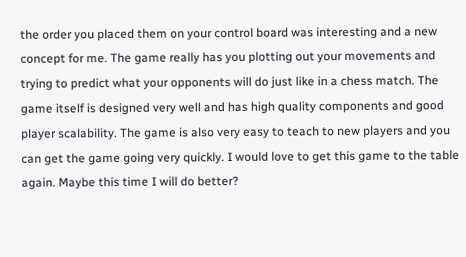the order you placed them on your control board was interesting and a new concept for me. The game really has you plotting out your movements and trying to predict what your opponents will do just like in a chess match. The game itself is designed very well and has high quality components and good player scalability. The game is also very easy to teach to new players and you can get the game going very quickly. I would love to get this game to the table again. Maybe this time I will do better?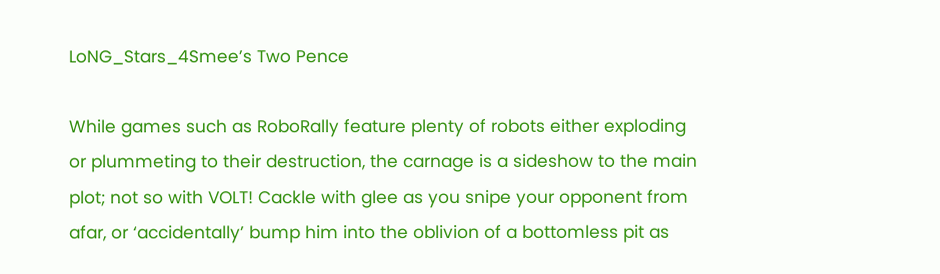LoNG_Stars_4Smee’s Two Pence

While games such as RoboRally feature plenty of robots either exploding or plummeting to their destruction, the carnage is a sideshow to the main plot; not so with VOLT! Cackle with glee as you snipe your opponent from afar, or ‘accidentally’ bump him into the oblivion of a bottomless pit as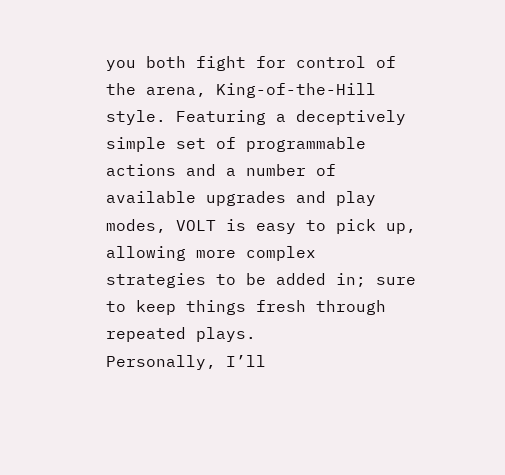you both fight for control of the arena, King-of-the-Hill style. Featuring a deceptively simple set of programmable actions and a number of available upgrades and play modes, VOLT is easy to pick up, allowing more complex strategies to be added in; sure to keep things fresh through repeated plays.
Personally, I’ll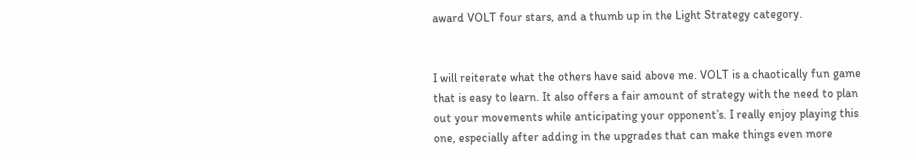award VOLT four stars, and a thumb up in the Light Strategy category.


I will reiterate what the others have said above me. VOLT is a chaotically fun game that is easy to learn. It also offers a fair amount of strategy with the need to plan out your movements while anticipating your opponent’s. I really enjoy playing this one, especially after adding in the upgrades that can make things even more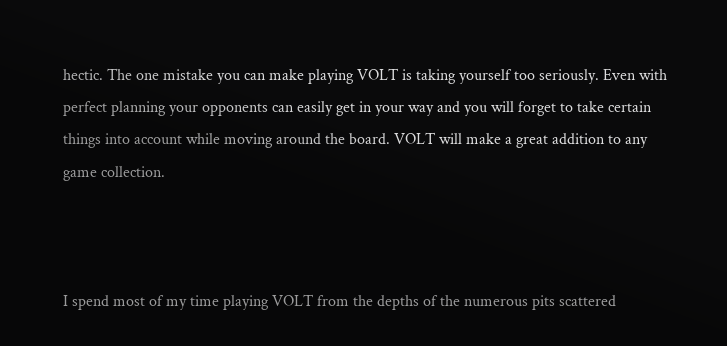hectic. The one mistake you can make playing VOLT is taking yourself too seriously. Even with perfect planning your opponents can easily get in your way and you will forget to take certain things into account while moving around the board. VOLT will make a great addition to any game collection.



I spend most of my time playing VOLT from the depths of the numerous pits scattered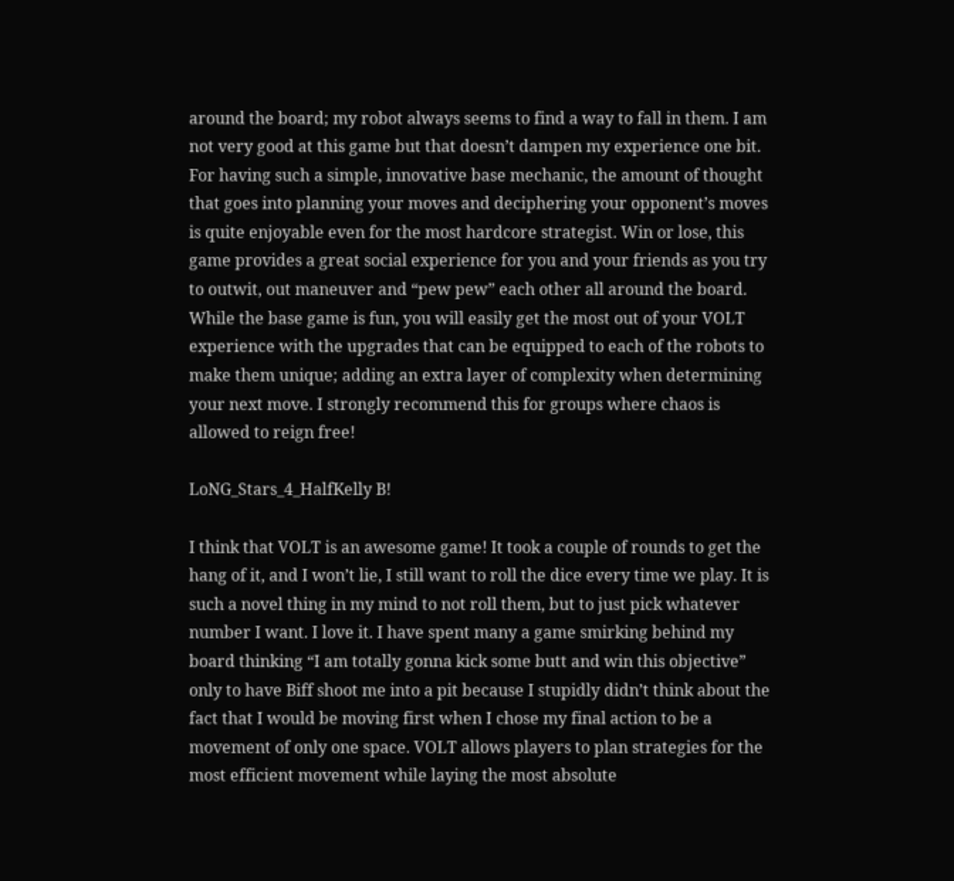around the board; my robot always seems to find a way to fall in them. I am not very good at this game but that doesn’t dampen my experience one bit. For having such a simple, innovative base mechanic, the amount of thought that goes into planning your moves and deciphering your opponent’s moves is quite enjoyable even for the most hardcore strategist. Win or lose, this game provides a great social experience for you and your friends as you try to outwit, out maneuver and “pew pew” each other all around the board. While the base game is fun, you will easily get the most out of your VOLT experience with the upgrades that can be equipped to each of the robots to make them unique; adding an extra layer of complexity when determining your next move. I strongly recommend this for groups where chaos is allowed to reign free!

LoNG_Stars_4_HalfKelly B!

I think that VOLT is an awesome game! It took a couple of rounds to get the hang of it, and I won’t lie, I still want to roll the dice every time we play. It is such a novel thing in my mind to not roll them, but to just pick whatever number I want. I love it. I have spent many a game smirking behind my board thinking “I am totally gonna kick some butt and win this objective” only to have Biff shoot me into a pit because I stupidly didn’t think about the fact that I would be moving first when I chose my final action to be a movement of only one space. VOLT allows players to plan strategies for the most efficient movement while laying the most absolute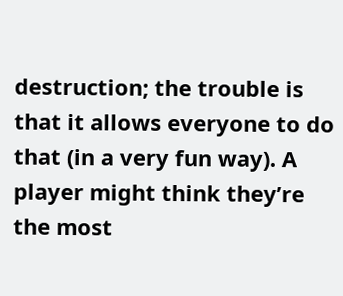destruction; the trouble is that it allows everyone to do that (in a very fun way). A player might think they’re the most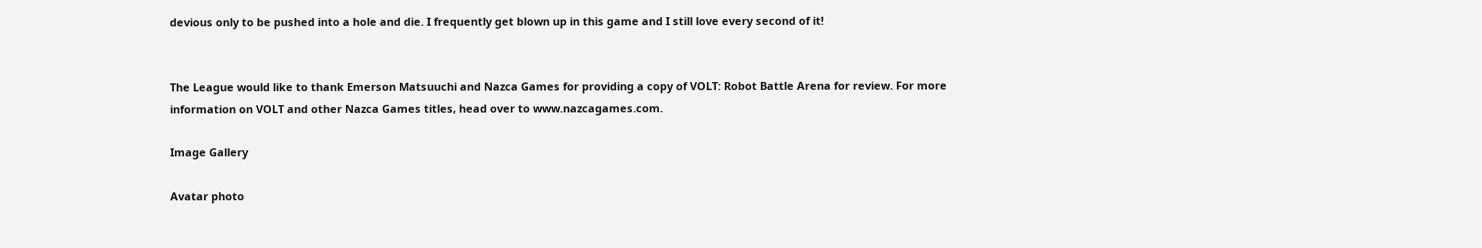devious only to be pushed into a hole and die. I frequently get blown up in this game and I still love every second of it!


The League would like to thank Emerson Matsuuchi and Nazca Games for providing a copy of VOLT: Robot Battle Arena for review. For more information on VOLT and other Nazca Games titles, head over to www.nazcagames.com.

Image Gallery

Avatar photo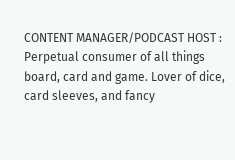CONTENT MANAGER/PODCAST HOST : Perpetual consumer of all things board, card and game. Lover of dice, card sleeves, and fancy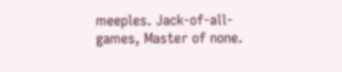meeples. Jack-of-all-games, Master of none.